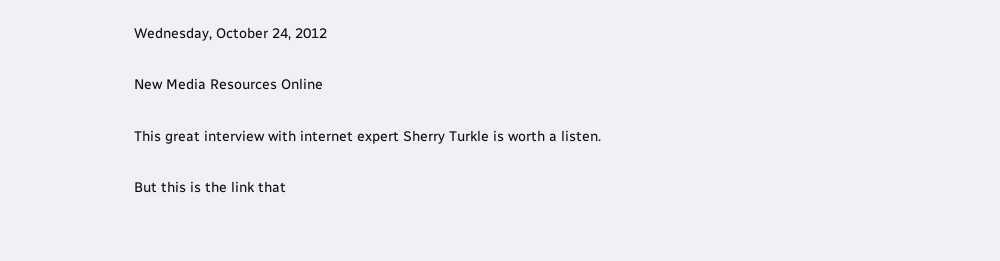Wednesday, October 24, 2012

New Media Resources Online

This great interview with internet expert Sherry Turkle is worth a listen.

But this is the link that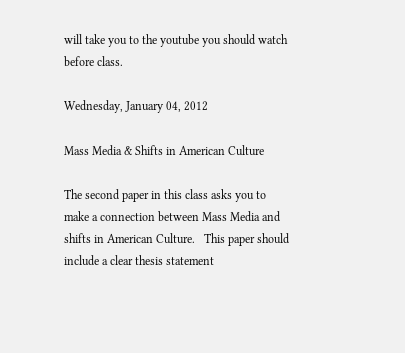will take you to the youtube you should watch before class.

Wednesday, January 04, 2012

Mass Media & Shifts in American Culture

The second paper in this class asks you to make a connection between Mass Media and shifts in American Culture.   This paper should include a clear thesis statement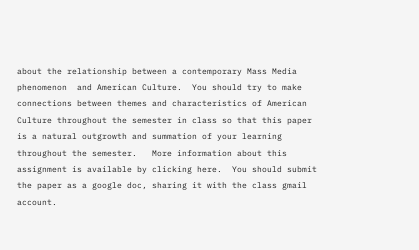about the relationship between a contemporary Mass Media phenomenon  and American Culture.  You should try to make connections between themes and characteristics of American Culture throughout the semester in class so that this paper is a natural outgrowth and summation of your learning throughout the semester.   More information about this assignment is available by clicking here.  You should submit the paper as a google doc, sharing it with the class gmail account.